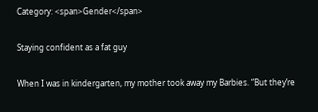Category: <span>Gender</span>

Staying confident as a fat guy

When I was in kindergarten, my mother took away my Barbies. “But they’re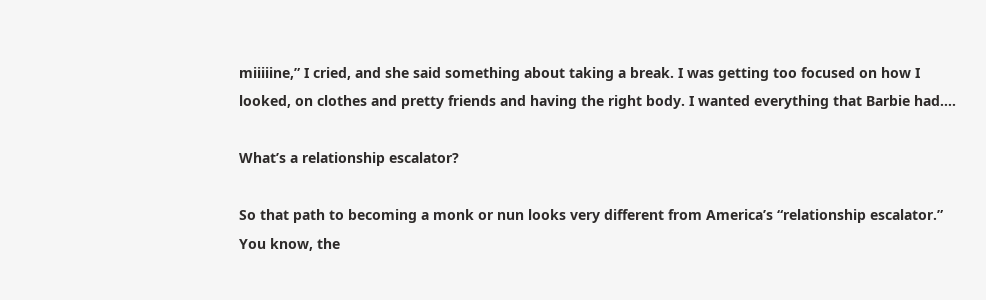miiiiine,” I cried, and she said something about taking a break. I was getting too focused on how I looked, on clothes and pretty friends and having the right body. I wanted everything that Barbie had….

What’s a relationship escalator?

So that path to becoming a monk or nun looks very different from America’s “relationship escalator.” You know, the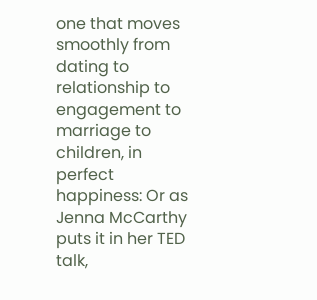one that moves smoothly from dating to relationship to engagement to marriage to children, in perfect happiness: Or as Jenna McCarthy puts it in her TED talk,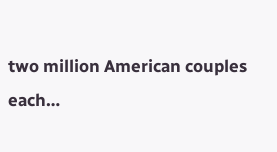two million American couples each…